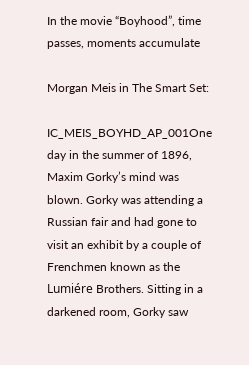In the movie “Boyhood”, time passes, moments accumulate

Morgan Meis in The Smart Set:

IC_MEIS_BOYHD_AP_001One day in the summer of 1896, Maxim Gorky’s mind was blown. Gorky was attending a Russian fair and had gone to visit an exhibit by a couple of Frenchmen known as the Lumiére Brothers. Sitting in a darkened room, Gorky saw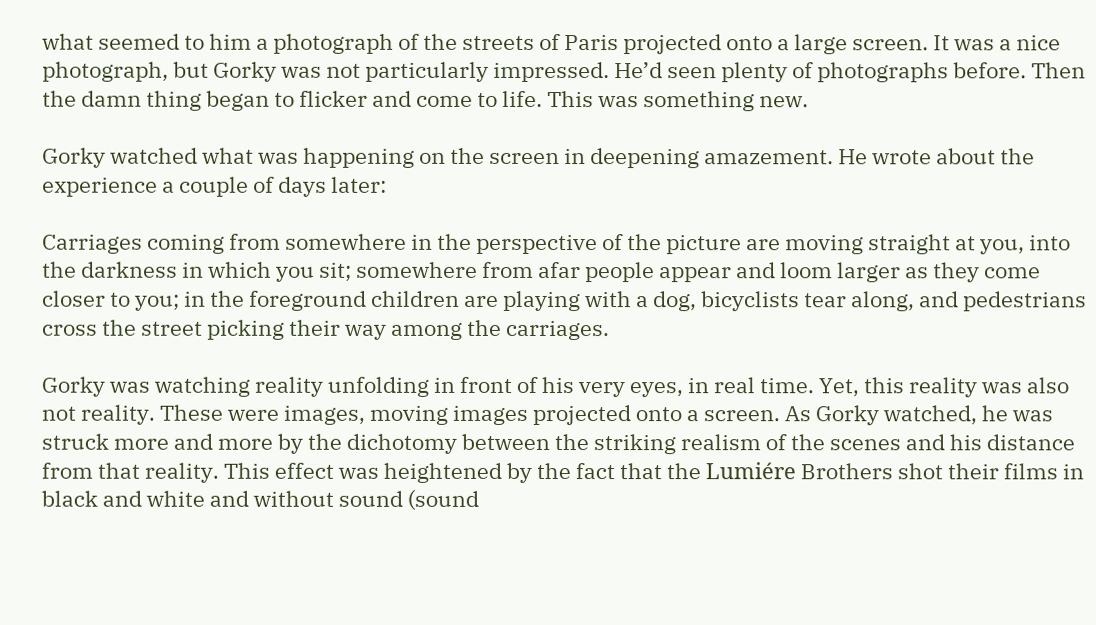what seemed to him a photograph of the streets of Paris projected onto a large screen. It was a nice photograph, but Gorky was not particularly impressed. He’d seen plenty of photographs before. Then the damn thing began to flicker and come to life. This was something new.

Gorky watched what was happening on the screen in deepening amazement. He wrote about the experience a couple of days later:

Carriages coming from somewhere in the perspective of the picture are moving straight at you, into the darkness in which you sit; somewhere from afar people appear and loom larger as they come closer to you; in the foreground children are playing with a dog, bicyclists tear along, and pedestrians cross the street picking their way among the carriages.

Gorky was watching reality unfolding in front of his very eyes, in real time. Yet, this reality was also not reality. These were images, moving images projected onto a screen. As Gorky watched, he was struck more and more by the dichotomy between the striking realism of the scenes and his distance from that reality. This effect was heightened by the fact that the Lumiére Brothers shot their films in black and white and without sound (sound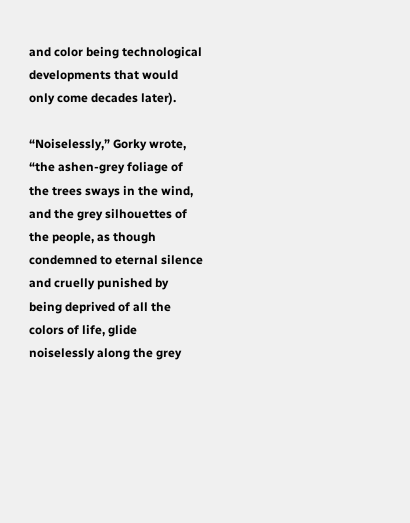and color being technological developments that would only come decades later).

“Noiselessly,” Gorky wrote, “the ashen-grey foliage of the trees sways in the wind, and the grey silhouettes of the people, as though condemned to eternal silence and cruelly punished by being deprived of all the colors of life, glide noiselessly along the grey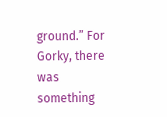ground.” For Gorky, there was something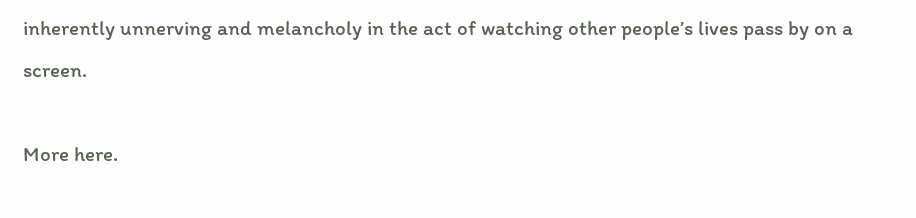inherently unnerving and melancholy in the act of watching other people’s lives pass by on a screen.

More here.